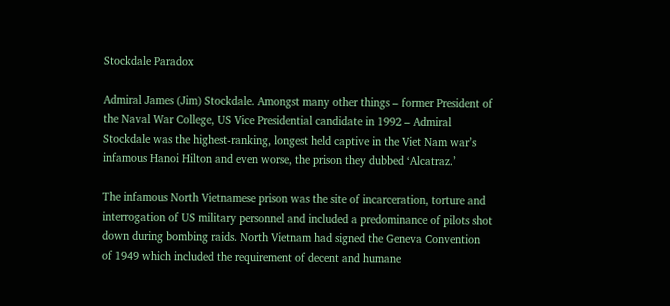Stockdale Paradox

Admiral James (Jim) Stockdale. Amongst many other things – former President of the Naval War College, US Vice Presidential candidate in 1992 – Admiral Stockdale was the highest-ranking, longest held captive in the Viet Nam war’s infamous Hanoi Hilton and even worse, the prison they dubbed ‘Alcatraz.’

The infamous North Vietnamese prison was the site of incarceration, torture and interrogation of US military personnel and included a predominance of pilots shot down during bombing raids. North Vietnam had signed the Geneva Convention of 1949 which included the requirement of decent and humane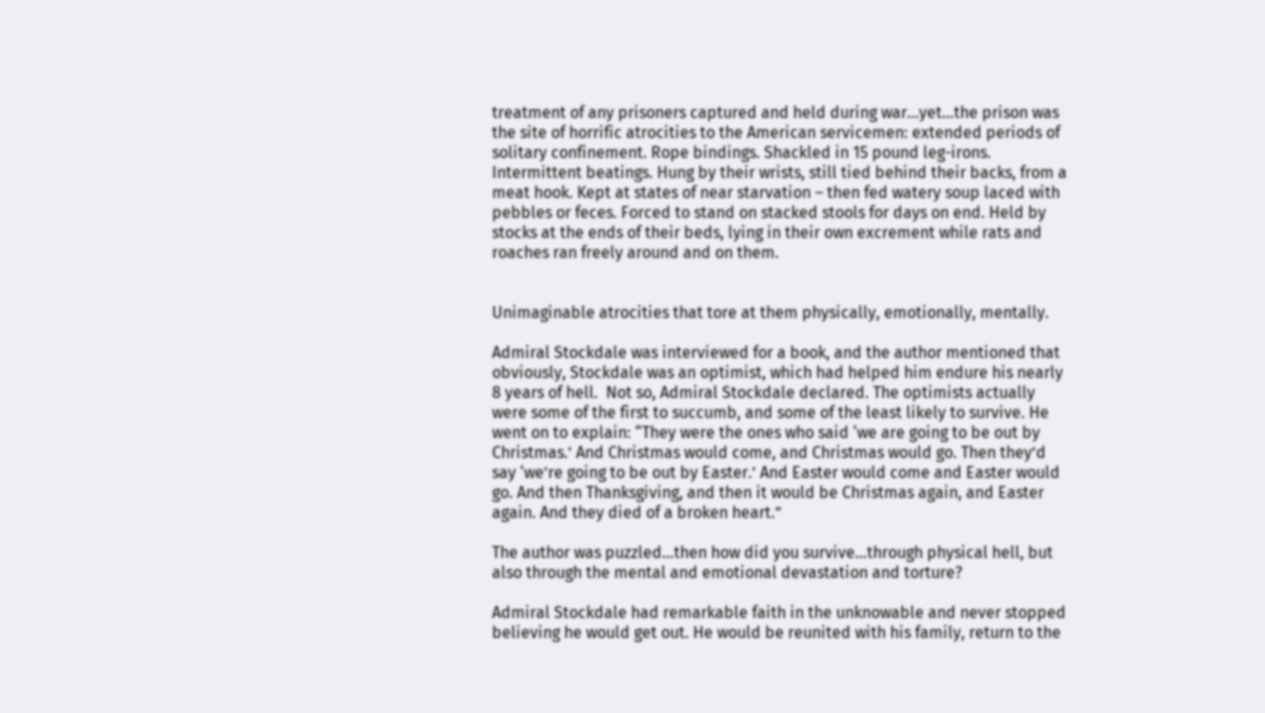treatment of any prisoners captured and held during war…yet…the prison was the site of horrific atrocities to the American servicemen: extended periods of solitary confinement. Rope bindings. Shackled in 15 pound leg-irons. Intermittent beatings. Hung by their wrists, still tied behind their backs, from a meat hook. Kept at states of near starvation – then fed watery soup laced with pebbles or feces. Forced to stand on stacked stools for days on end. Held by stocks at the ends of their beds, lying in their own excrement while rats and roaches ran freely around and on them.


Unimaginable atrocities that tore at them physically, emotionally, mentally.

Admiral Stockdale was interviewed for a book, and the author mentioned that obviously, Stockdale was an optimist, which had helped him endure his nearly 8 years of hell.  Not so, Admiral Stockdale declared. The optimists actually were some of the first to succumb, and some of the least likely to survive. He went on to explain: “They were the ones who said ‘we are going to be out by Christmas.’ And Christmas would come, and Christmas would go. Then they’d say ‘we’re going to be out by Easter.’ And Easter would come and Easter would go. And then Thanksgiving, and then it would be Christmas again, and Easter again. And they died of a broken heart.”

The author was puzzled…then how did you survive…through physical hell, but also through the mental and emotional devastation and torture?

Admiral Stockdale had remarkable faith in the unknowable and never stopped believing he would get out. He would be reunited with his family, return to the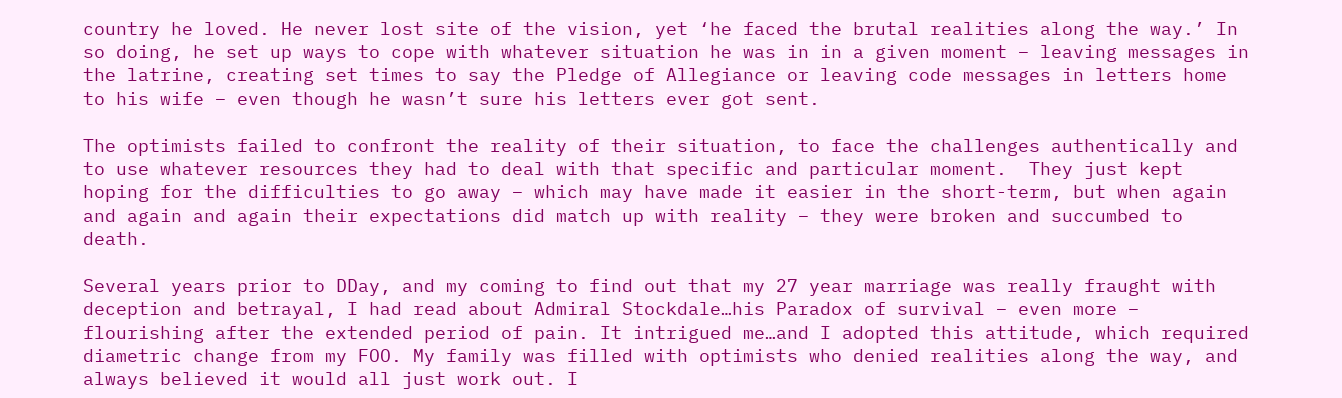country he loved. He never lost site of the vision, yet ‘he faced the brutal realities along the way.’ In so doing, he set up ways to cope with whatever situation he was in in a given moment – leaving messages in the latrine, creating set times to say the Pledge of Allegiance or leaving code messages in letters home to his wife – even though he wasn’t sure his letters ever got sent.

The optimists failed to confront the reality of their situation, to face the challenges authentically and to use whatever resources they had to deal with that specific and particular moment.  They just kept hoping for the difficulties to go away – which may have made it easier in the short-term, but when again and again and again their expectations did match up with reality – they were broken and succumbed to death.

Several years prior to DDay, and my coming to find out that my 27 year marriage was really fraught with deception and betrayal, I had read about Admiral Stockdale…his Paradox of survival – even more – flourishing after the extended period of pain. It intrigued me…and I adopted this attitude, which required diametric change from my FOO. My family was filled with optimists who denied realities along the way, and always believed it would all just work out. I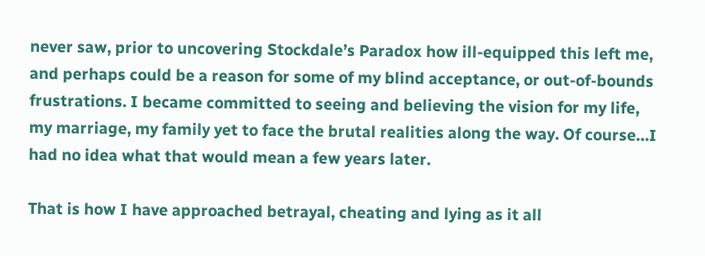never saw, prior to uncovering Stockdale’s Paradox how ill-equipped this left me, and perhaps could be a reason for some of my blind acceptance, or out-of-bounds frustrations. I became committed to seeing and believing the vision for my life, my marriage, my family yet to face the brutal realities along the way. Of course…I had no idea what that would mean a few years later.

That is how I have approached betrayal, cheating and lying as it all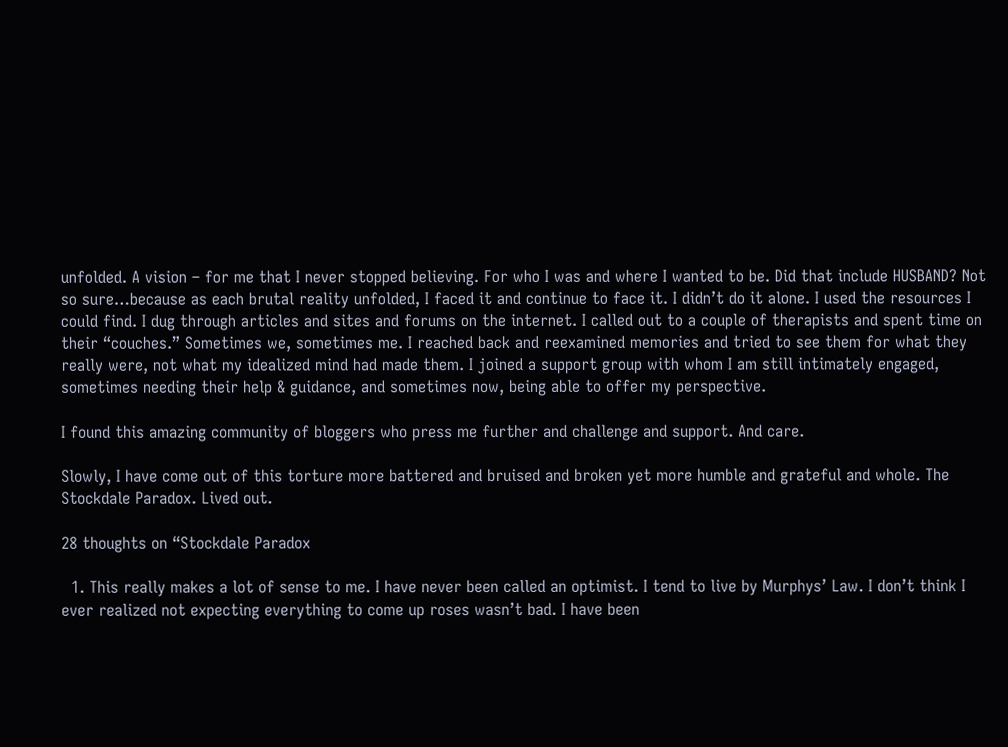unfolded. A vision – for me that I never stopped believing. For who I was and where I wanted to be. Did that include HUSBAND? Not so sure…because as each brutal reality unfolded, I faced it and continue to face it. I didn’t do it alone. I used the resources I could find. I dug through articles and sites and forums on the internet. I called out to a couple of therapists and spent time on their “couches.” Sometimes we, sometimes me. I reached back and reexamined memories and tried to see them for what they really were, not what my idealized mind had made them. I joined a support group with whom I am still intimately engaged, sometimes needing their help & guidance, and sometimes now, being able to offer my perspective.

I found this amazing community of bloggers who press me further and challenge and support. And care.

Slowly, I have come out of this torture more battered and bruised and broken yet more humble and grateful and whole. The Stockdale Paradox. Lived out.

28 thoughts on “Stockdale Paradox

  1. This really makes a lot of sense to me. I have never been called an optimist. I tend to live by Murphys’ Law. I don’t think I ever realized not expecting everything to come up roses wasn’t bad. I have been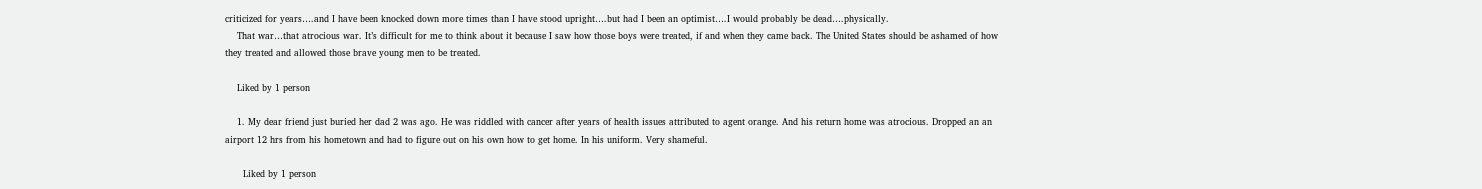criticized for years….and I have been knocked down more times than I have stood upright….but had I been an optimist….I would probably be dead….physically.
    That war…that atrocious war. It’s difficult for me to think about it because I saw how those boys were treated, if and when they came back. The United States should be ashamed of how they treated and allowed those brave young men to be treated.

    Liked by 1 person

    1. My dear friend just buried her dad 2 was ago. He was riddled with cancer after years of health issues attributed to agent orange. And his return home was atrocious. Dropped an an airport 12 hrs from his hometown and had to figure out on his own how to get home. In his uniform. Very shameful.

      Liked by 1 person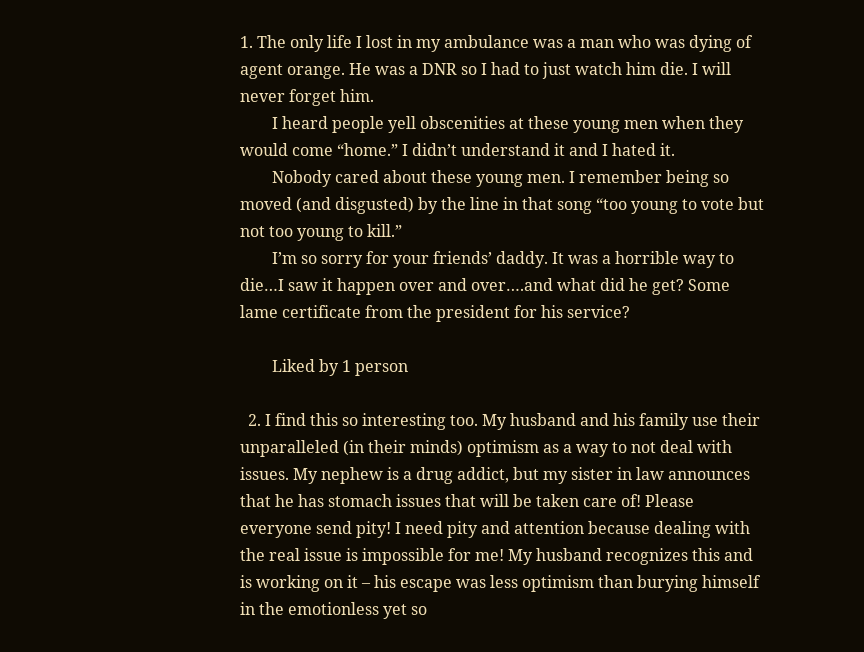1. The only life I lost in my ambulance was a man who was dying of agent orange. He was a DNR so I had to just watch him die. I will never forget him.
        I heard people yell obscenities at these young men when they would come “home.” I didn’t understand it and I hated it.
        Nobody cared about these young men. I remember being so moved (and disgusted) by the line in that song “too young to vote but not too young to kill.”
        I’m so sorry for your friends’ daddy. It was a horrible way to die…I saw it happen over and over….and what did he get? Some lame certificate from the president for his service?

        Liked by 1 person

  2. I find this so interesting too. My husband and his family use their unparalleled (in their minds) optimism as a way to not deal with issues. My nephew is a drug addict, but my sister in law announces that he has stomach issues that will be taken care of! Please everyone send pity! I need pity and attention because dealing with the real issue is impossible for me! My husband recognizes this and is working on it – his escape was less optimism than burying himself in the emotionless yet so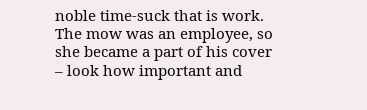noble time-suck that is work. The mow was an employee, so she became a part of his cover – look how important and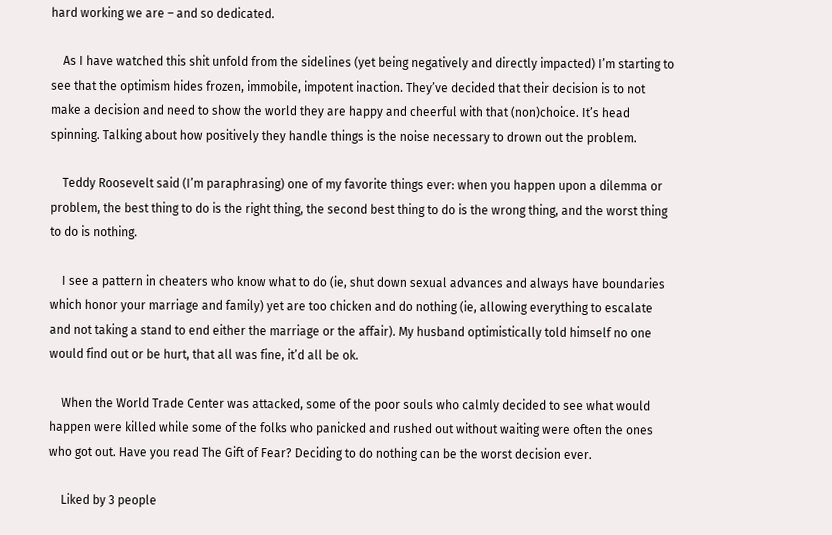hard working we are – and so dedicated.

    As I have watched this shit unfold from the sidelines (yet being negatively and directly impacted) I’m starting to see that the optimism hides frozen, immobile, impotent inaction. They’ve decided that their decision is to not make a decision and need to show the world they are happy and cheerful with that (non)choice. It’s head spinning. Talking about how positively they handle things is the noise necessary to drown out the problem.

    Teddy Roosevelt said (I’m paraphrasing) one of my favorite things ever: when you happen upon a dilemma or problem, the best thing to do is the right thing, the second best thing to do is the wrong thing, and the worst thing to do is nothing.

    I see a pattern in cheaters who know what to do (ie, shut down sexual advances and always have boundaries which honor your marriage and family) yet are too chicken and do nothing (ie, allowing everything to escalate and not taking a stand to end either the marriage or the affair). My husband optimistically told himself no one would find out or be hurt, that all was fine, it’d all be ok.

    When the World Trade Center was attacked, some of the poor souls who calmly decided to see what would happen were killed while some of the folks who panicked and rushed out without waiting were often the ones who got out. Have you read The Gift of Fear? Deciding to do nothing can be the worst decision ever.

    Liked by 3 people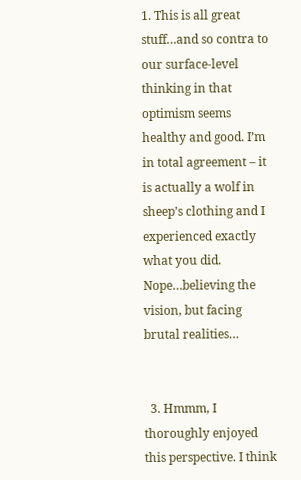1. This is all great stuff…and so contra to our surface-level thinking in that optimism seems healthy and good. I’m in total agreement – it is actually a wolf in sheep’s clothing and I experienced exactly what you did. Nope…believing the vision, but facing brutal realities…


  3. Hmmm, I thoroughly enjoyed this perspective. I think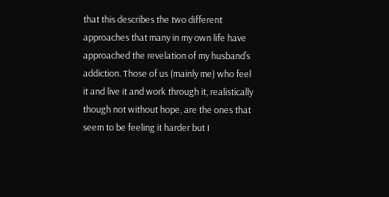that this describes the two different approaches that many in my own life have approached the revelation of my husband’s addiction. Those of us (mainly me) who feel it and live it and work through it, realistically though not without hope, are the ones that seem to be feeling it harder but I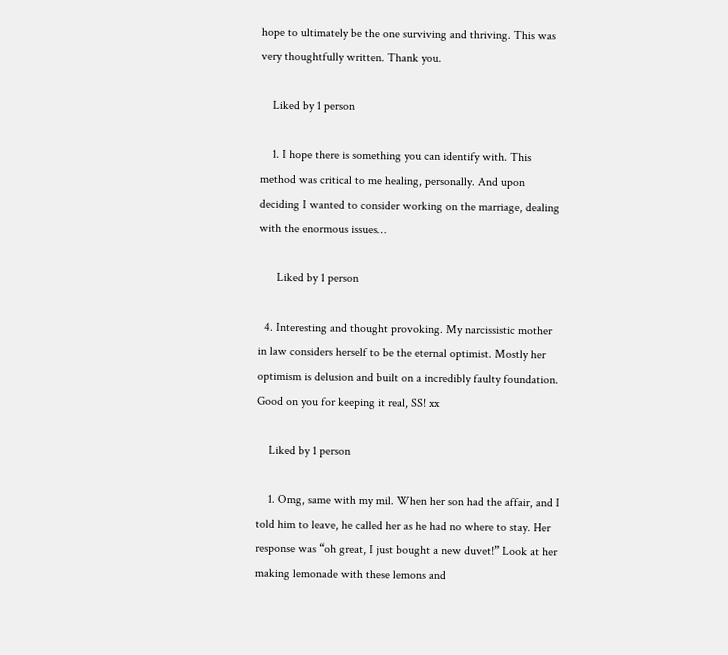hope to ultimately be the one surviving and thriving. This was very thoughtfully written. Thank you.

    Liked by 1 person

    1. I hope there is something you can identify with. This method was critical to me healing, personally. And upon deciding I wanted to consider working on the marriage, dealing with the enormous issues…

      Liked by 1 person

  4. Interesting and thought provoking. My narcissistic mother in law considers herself to be the eternal optimist. Mostly her optimism is delusion and built on a incredibly faulty foundation. Good on you for keeping it real, SS! xx

    Liked by 1 person

    1. Omg, same with my mil. When her son had the affair, and I told him to leave, he called her as he had no where to stay. Her response was “oh great, I just bought a new duvet!” Look at her making lemonade with these lemons and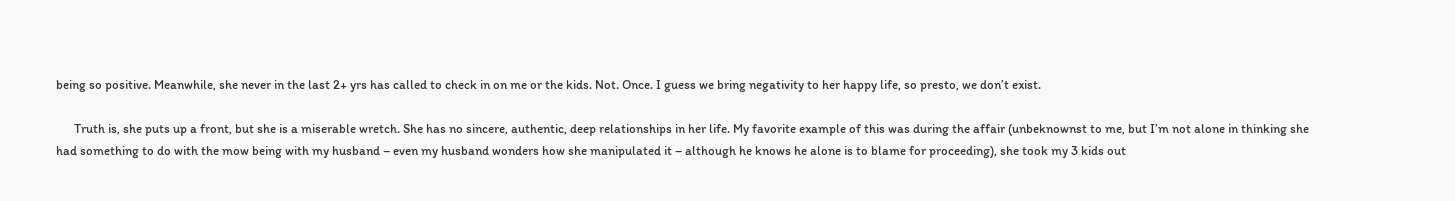being so positive. Meanwhile, she never in the last 2+ yrs has called to check in on me or the kids. Not. Once. I guess we bring negativity to her happy life, so presto, we don’t exist.

      Truth is, she puts up a front, but she is a miserable wretch. She has no sincere, authentic, deep relationships in her life. My favorite example of this was during the affair (unbeknownst to me, but I’m not alone in thinking she had something to do with the mow being with my husband – even my husband wonders how she manipulated it – although he knows he alone is to blame for proceeding), she took my 3 kids out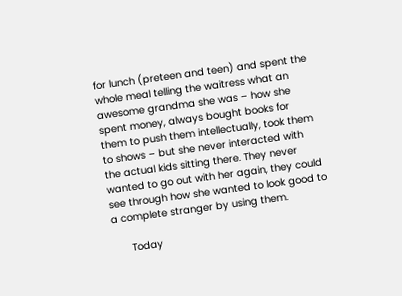for lunch (preteen and teen) and spent the whole meal telling the waitress what an awesome grandma she was – how she spent money, always bought books for them to push them intellectually, took them to shows – but she never interacted with the actual kids sitting there. They never wanted to go out with her again, they could see through how she wanted to look good to a complete stranger by using them.

      Today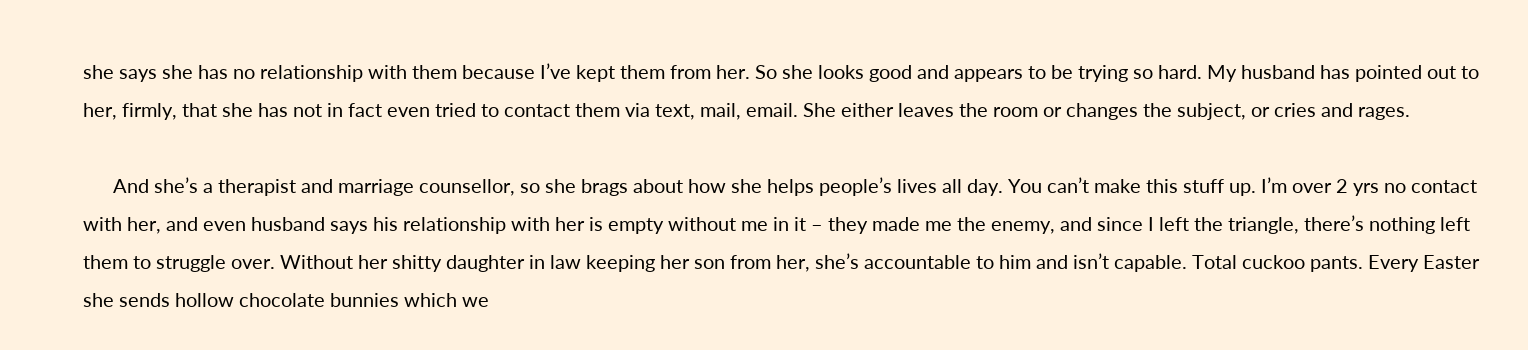she says she has no relationship with them because I’ve kept them from her. So she looks good and appears to be trying so hard. My husband has pointed out to her, firmly, that she has not in fact even tried to contact them via text, mail, email. She either leaves the room or changes the subject, or cries and rages.

      And she’s a therapist and marriage counsellor, so she brags about how she helps people’s lives all day. You can’t make this stuff up. I’m over 2 yrs no contact with her, and even husband says his relationship with her is empty without me in it – they made me the enemy, and since I left the triangle, there’s nothing left them to struggle over. Without her shitty daughter in law keeping her son from her, she’s accountable to him and isn’t capable. Total cuckoo pants. Every Easter she sends hollow chocolate bunnies which we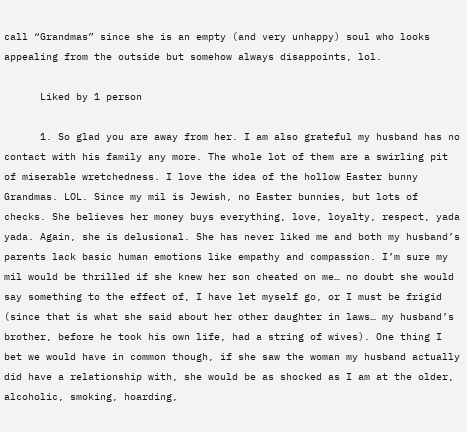call “Grandmas” since she is an empty (and very unhappy) soul who looks appealing from the outside but somehow always disappoints, lol.

      Liked by 1 person

      1. So glad you are away from her. I am also grateful my husband has no contact with his family any more. The whole lot of them are a swirling pit of miserable wretchedness. I love the idea of the hollow Easter bunny Grandmas. LOL. Since my mil is Jewish, no Easter bunnies, but lots of checks. She believes her money buys everything, love, loyalty, respect, yada yada. Again, she is delusional. She has never liked me and both my husband’s parents lack basic human emotions like empathy and compassion. I’m sure my mil would be thrilled if she knew her son cheated on me… no doubt she would say something to the effect of, I have let myself go, or I must be frigid (since that is what she said about her other daughter in laws… my husband’s brother, before he took his own life, had a string of wives). One thing I bet we would have in common though, if she saw the woman my husband actually did have a relationship with, she would be as shocked as I am at the older, alcoholic, smoking, hoarding,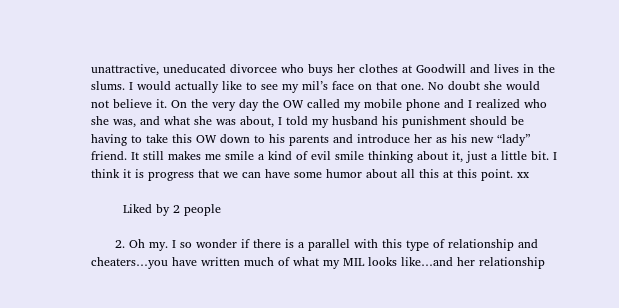unattractive, uneducated divorcee who buys her clothes at Goodwill and lives in the slums. I would actually like to see my mil’s face on that one. No doubt she would not believe it. On the very day the OW called my mobile phone and I realized who she was, and what she was about, I told my husband his punishment should be having to take this OW down to his parents and introduce her as his new “lady” friend. It still makes me smile a kind of evil smile thinking about it, just a little bit. I think it is progress that we can have some humor about all this at this point. xx

        Liked by 2 people

      2. Oh my. I so wonder if there is a parallel with this type of relationship and cheaters…you have written much of what my MIL looks like…and her relationship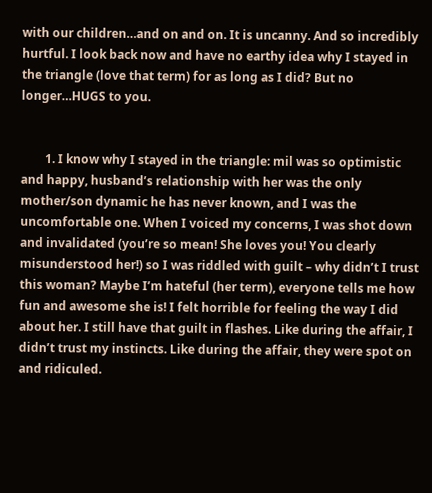with our children…and on and on. It is uncanny. And so incredibly hurtful. I look back now and have no earthy idea why I stayed in the triangle (love that term) for as long as I did? But no longer…HUGS to you.


        1. I know why I stayed in the triangle: mil was so optimistic and happy, husband’s relationship with her was the only mother/son dynamic he has never known, and I was the uncomfortable one. When I voiced my concerns, I was shot down and invalidated (you’re so mean! She loves you! You clearly misunderstood her!) so I was riddled with guilt – why didn’t I trust this woman? Maybe I’m hateful (her term), everyone tells me how fun and awesome she is! I felt horrible for feeling the way I did about her. I still have that guilt in flashes. Like during the affair, I didn’t trust my instincts. Like during the affair, they were spot on and ridiculed.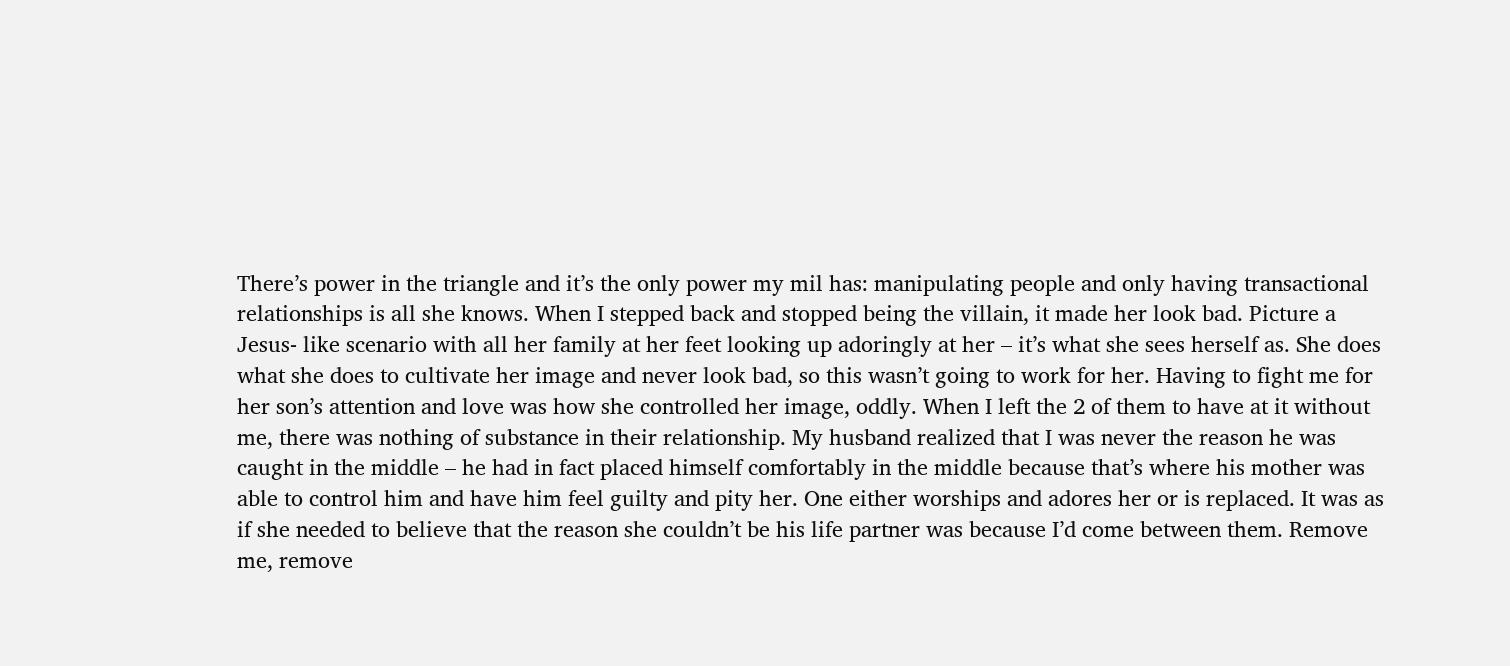There’s power in the triangle and it’s the only power my mil has: manipulating people and only having transactional relationships is all she knows. When I stepped back and stopped being the villain, it made her look bad. Picture a Jesus- like scenario with all her family at her feet looking up adoringly at her – it’s what she sees herself as. She does what she does to cultivate her image and never look bad, so this wasn’t going to work for her. Having to fight me for her son’s attention and love was how she controlled her image, oddly. When I left the 2 of them to have at it without me, there was nothing of substance in their relationship. My husband realized that I was never the reason he was caught in the middle – he had in fact placed himself comfortably in the middle because that’s where his mother was able to control him and have him feel guilty and pity her. One either worships and adores her or is replaced. It was as if she needed to believe that the reason she couldn’t be his life partner was because I’d come between them. Remove me, remove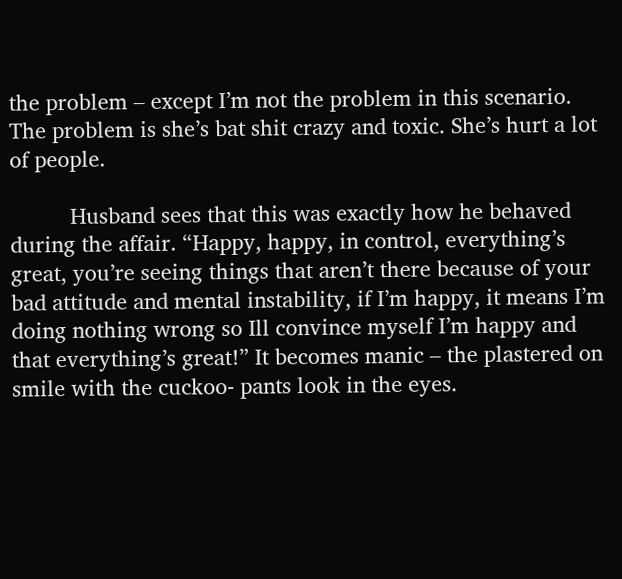the problem – except I’m not the problem in this scenario. The problem is she’s bat shit crazy and toxic. She’s hurt a lot of people.

          Husband sees that this was exactly how he behaved during the affair. “Happy, happy, in control, everything’s great, you’re seeing things that aren’t there because of your bad attitude and mental instability, if I’m happy, it means I’m doing nothing wrong so Ill convince myself I’m happy and that everything’s great!” It becomes manic – the plastered on smile with the cuckoo- pants look in the eyes.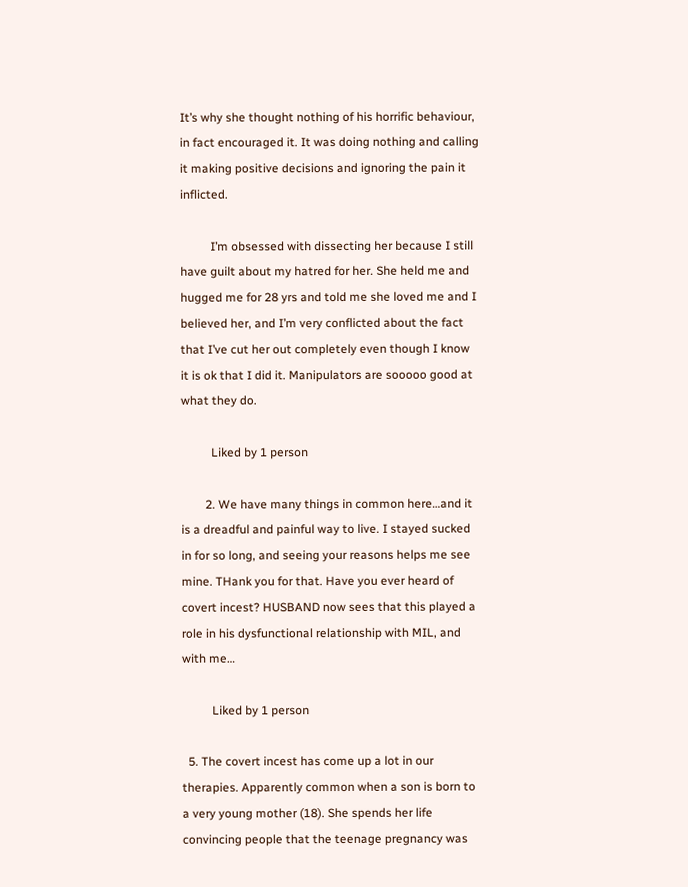It’s why she thought nothing of his horrific behaviour, in fact encouraged it. It was doing nothing and calling it making positive decisions and ignoring the pain it inflicted.

          I’m obsessed with dissecting her because I still have guilt about my hatred for her. She held me and hugged me for 28 yrs and told me she loved me and I believed her, and I’m very conflicted about the fact that I’ve cut her out completely even though I know it is ok that I did it. Manipulators are sooooo good at what they do.

          Liked by 1 person

        2. We have many things in common here…and it is a dreadful and painful way to live. I stayed sucked in for so long, and seeing your reasons helps me see mine. THank you for that. Have you ever heard of covert incest? HUSBAND now sees that this played a role in his dysfunctional relationship with MIL, and with me…

          Liked by 1 person

  5. The covert incest has come up a lot in our therapies. Apparently common when a son is born to a very young mother (18). She spends her life convincing people that the teenage pregnancy was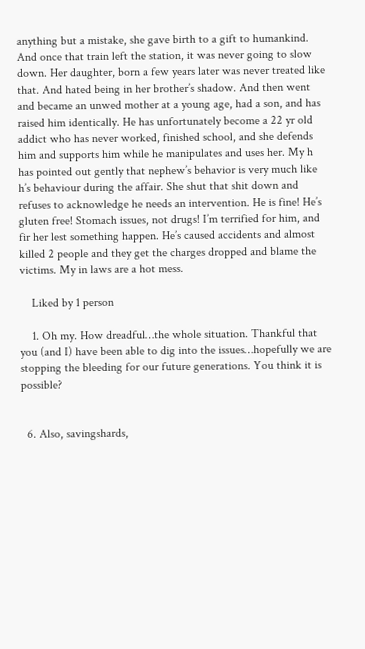anything but a mistake, she gave birth to a gift to humankind. And once that train left the station, it was never going to slow down. Her daughter, born a few years later was never treated like that. And hated being in her brother’s shadow. And then went and became an unwed mother at a young age, had a son, and has raised him identically. He has unfortunately become a 22 yr old addict who has never worked, finished school, and she defends him and supports him while he manipulates and uses her. My h has pointed out gently that nephew’s behavior is very much like h’s behaviour during the affair. She shut that shit down and refuses to acknowledge he needs an intervention. He is fine! He’s gluten free! Stomach issues, not drugs! I’m terrified for him, and fir her lest something happen. He’s caused accidents and almost killed 2 people and they get the charges dropped and blame the victims. My in laws are a hot mess.

    Liked by 1 person

    1. Oh my. How dreadful…the whole situation. Thankful that you (and I) have been able to dig into the issues…hopefully we are stopping the bleeding for our future generations. You think it is possible?


  6. Also, savingshards,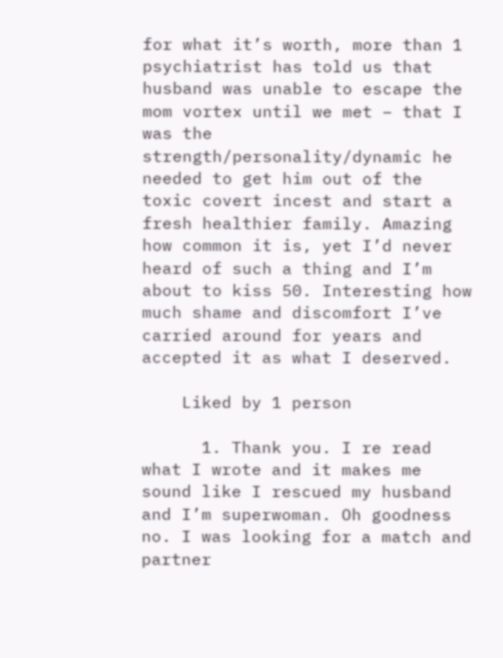for what it’s worth, more than 1 psychiatrist has told us that husband was unable to escape the mom vortex until we met – that I was the strength/personality/dynamic he needed to get him out of the toxic covert incest and start a fresh healthier family. Amazing how common it is, yet I’d never heard of such a thing and I’m about to kiss 50. Interesting how much shame and discomfort I’ve carried around for years and accepted it as what I deserved.

    Liked by 1 person

      1. Thank you. I re read what I wrote and it makes me sound like I rescued my husband and I’m superwoman. Oh goodness no. I was looking for a match and partner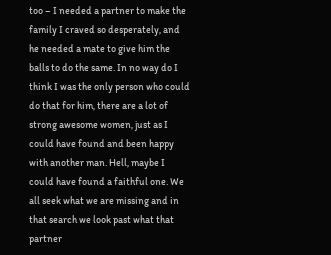too – I needed a partner to make the family I craved so desperately, and he needed a mate to give him the balls to do the same. In no way do I think I was the only person who could do that for him, there are a lot of strong awesome women, just as I could have found and been happy with another man. Hell, maybe I could have found a faithful one. We all seek what we are missing and in that search we look past what that partner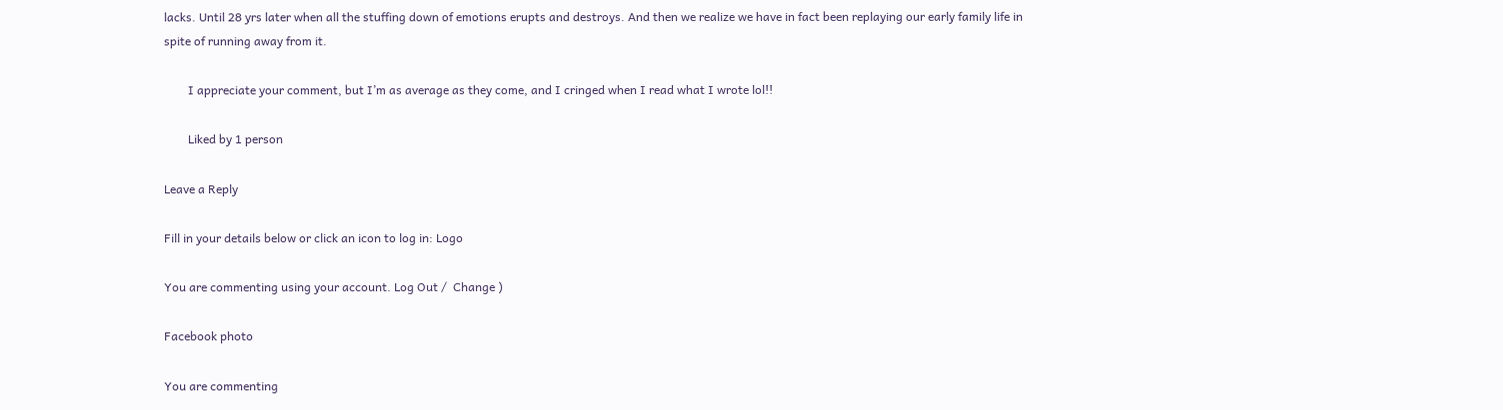lacks. Until 28 yrs later when all the stuffing down of emotions erupts and destroys. And then we realize we have in fact been replaying our early family life in spite of running away from it.

        I appreciate your comment, but I’m as average as they come, and I cringed when I read what I wrote lol!!

        Liked by 1 person

Leave a Reply

Fill in your details below or click an icon to log in: Logo

You are commenting using your account. Log Out /  Change )

Facebook photo

You are commenting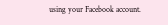using your Facebook account.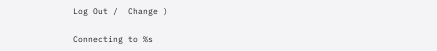Log Out /  Change )

Connecting to %s